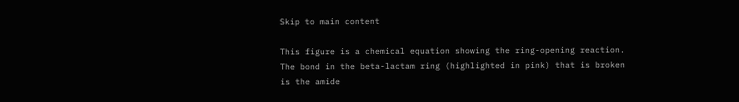Skip to main content

This figure is a chemical equation showing the ring-opening reaction. The bond in the beta-lactam ring (highlighted in pink) that is broken is the amide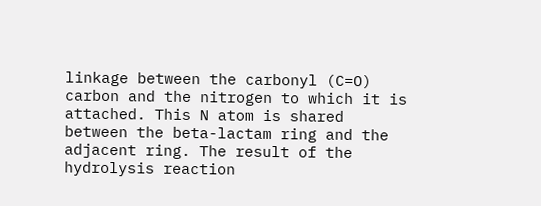linkage between the carbonyl (C=O) carbon and the nitrogen to which it is attached. This N atom is shared between the beta-lactam ring and the adjacent ring. The result of the hydrolysis reaction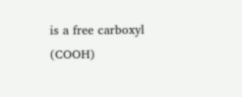is a free carboxyl (COOH)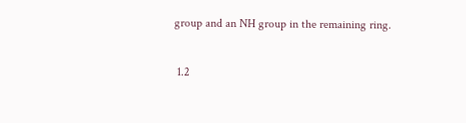group and an NH group in the remaining ring.

 1.2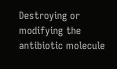Destroying or modifying the antibiotic molecule